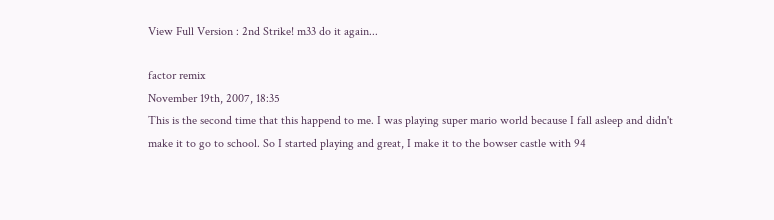View Full Version : 2nd Strike! m33 do it again...

factor remix
November 19th, 2007, 18:35
This is the second time that this happend to me. I was playing super mario world because I fall asleep and didn't make it to go to school. So I started playing and great, I make it to the bowser castle with 94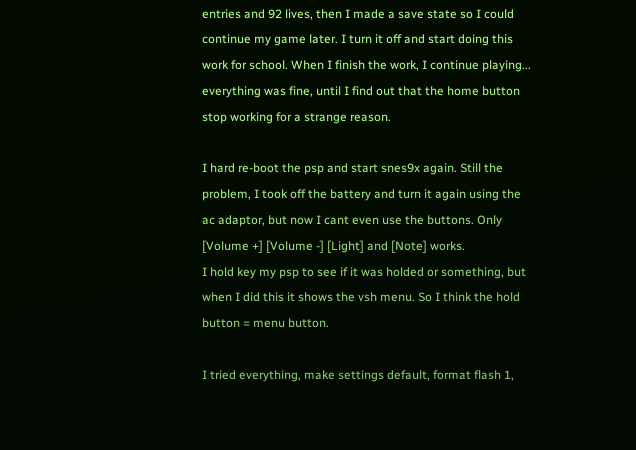entries and 92 lives, then I made a save state so I could continue my game later. I turn it off and start doing this work for school. When I finish the work, I continue playing... everything was fine, until I find out that the home button stop working for a strange reason.

I hard re-boot the psp and start snes9x again. Still the problem, I took off the battery and turn it again using the ac adaptor, but now I cant even use the buttons. Only [Volume +] [Volume -] [Light] and [Note] works.
I hold key my psp to see if it was holded or something, but when I did this it shows the vsh menu. So I think the hold button = menu button.

I tried everything, make settings default, format flash 1,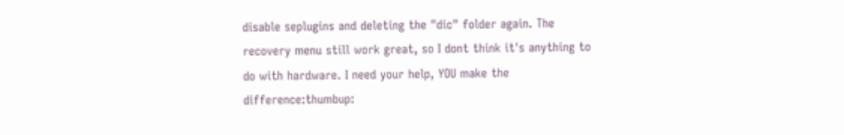disable seplugins and deleting the "dic" folder again. The recovery menu still work great, so I dont think it's anything to do with hardware. I need your help, YOU make the difference:thumbup: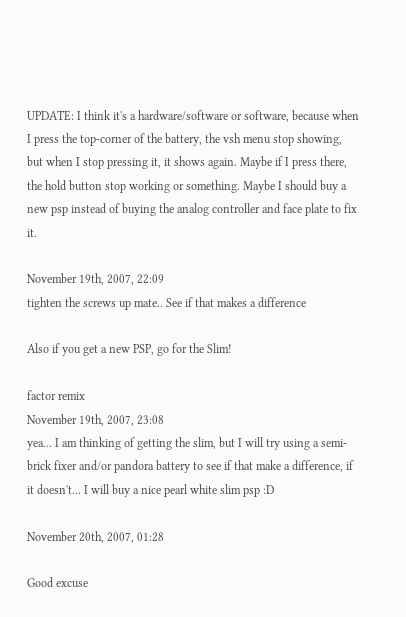UPDATE: I think it's a hardware/software or software, because when I press the top-corner of the battery, the vsh menu stop showing, but when I stop pressing it, it shows again. Maybe if I press there, the hold button stop working or something. Maybe I should buy a new psp instead of buying the analog controller and face plate to fix it.

November 19th, 2007, 22:09
tighten the screws up mate.. See if that makes a difference

Also if you get a new PSP, go for the Slim!

factor remix
November 19th, 2007, 23:08
yea... I am thinking of getting the slim, but I will try using a semi-brick fixer and/or pandora battery to see if that make a difference, if it doesn't... I will buy a nice pearl white slim psp :D

November 20th, 2007, 01:28

Good excuse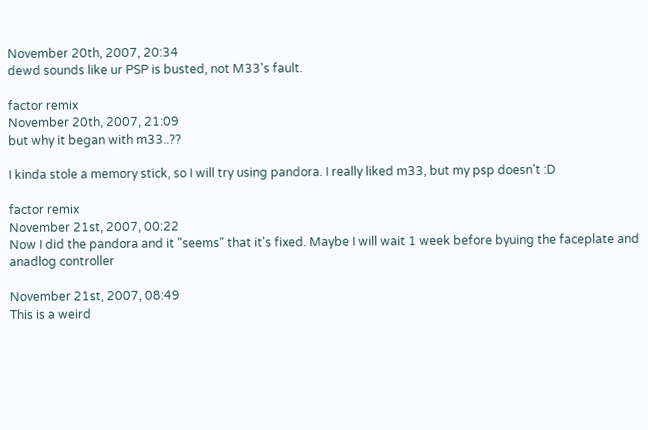November 20th, 2007, 20:34
dewd sounds like ur PSP is busted, not M33's fault.

factor remix
November 20th, 2007, 21:09
but why it began with m33..??

I kinda stole a memory stick, so I will try using pandora. I really liked m33, but my psp doesn't :D

factor remix
November 21st, 2007, 00:22
Now I did the pandora and it "seems" that it's fixed. Maybe I will wait 1 week before byuing the faceplate and anadlog controller

November 21st, 2007, 08:49
This is a weird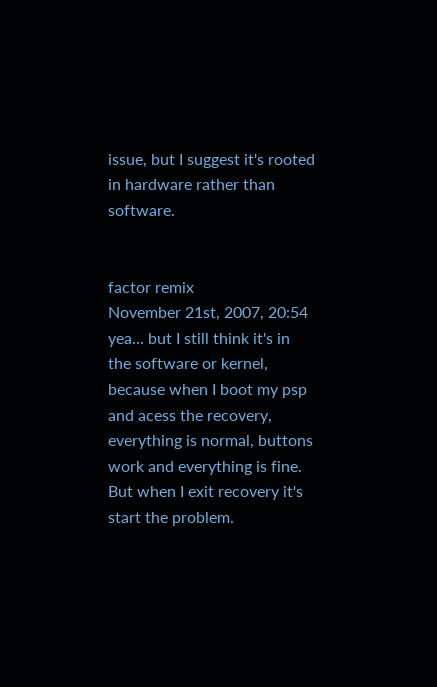issue, but I suggest it's rooted in hardware rather than software.


factor remix
November 21st, 2007, 20:54
yea... but I still think it's in the software or kernel, because when I boot my psp and acess the recovery, everything is normal, buttons work and everything is fine. But when I exit recovery it's start the problem.